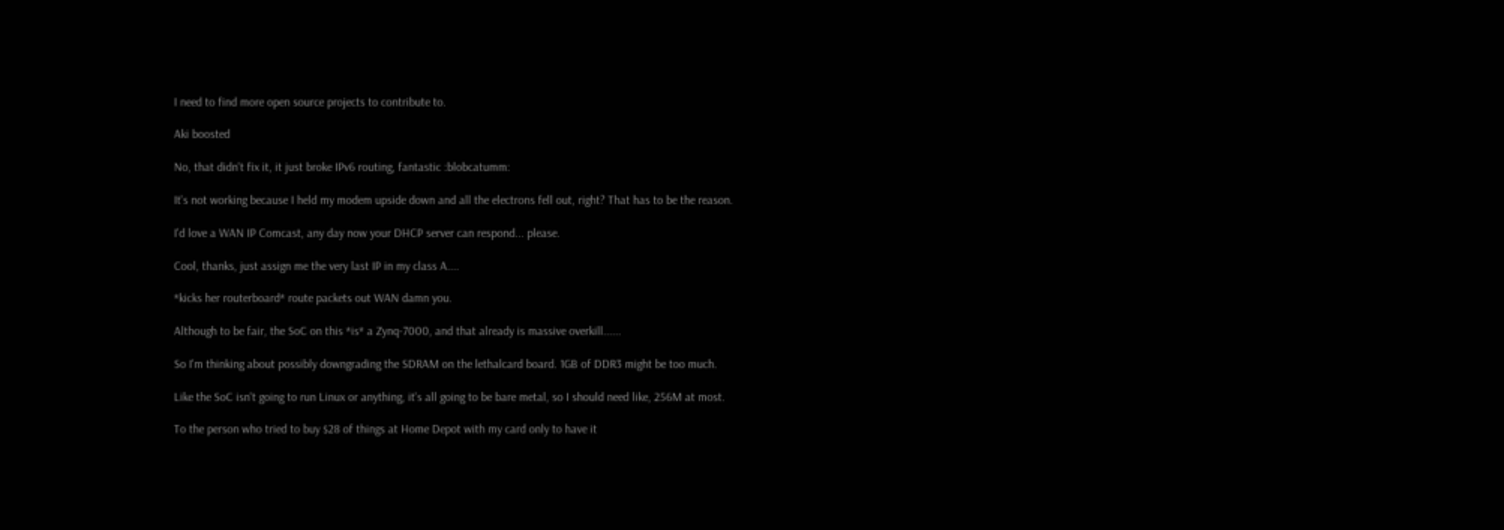I need to find more open source projects to contribute to.

Aki boosted

No, that didn't fix it, it just broke IPv6 routing, fantastic :blobcatumm:

It's not working because I held my modem upside down and all the electrons fell out, right? That has to be the reason.

I'd love a WAN IP Comcast, any day now your DHCP server can respond... please.

Cool, thanks, just assign me the very last IP in my class A....

*kicks her routerboard* route packets out WAN damn you.

Although to be fair, the SoC on this *is* a Zynq-7000, and that already is massive overkill......

So I'm thinking about possibly downgrading the SDRAM on the lethalcard board. 1GB of DDR3 might be too much.

Like the SoC isn't going to run Linux or anything, it's all going to be bare metal, so I should need like, 256M at most.

To the person who tried to buy $28 of things at Home Depot with my card only to have it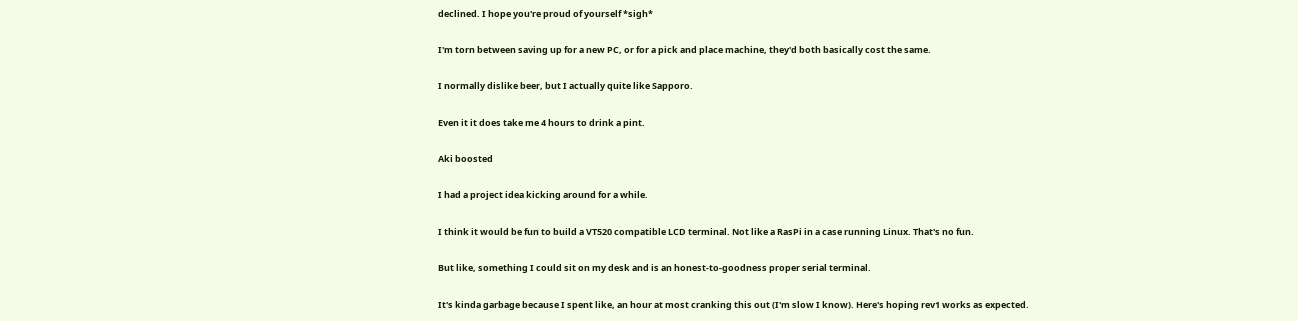declined. I hope you're proud of yourself *sigh*

I'm torn between saving up for a new PC, or for a pick and place machine, they'd both basically cost the same.

I normally dislike beer, but I actually quite like Sapporo.

Even it it does take me 4 hours to drink a pint.

Aki boosted

I had a project idea kicking around for a while.

I think it would be fun to build a VT520 compatible LCD terminal. Not like a RasPi in a case running Linux. That's no fun.

But like, something I could sit on my desk and is an honest-to-goodness proper serial terminal.

It's kinda garbage because I spent like, an hour at most cranking this out (I'm slow I know). Here's hoping rev1 works as expected.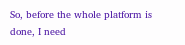So, before the whole platform is done, I need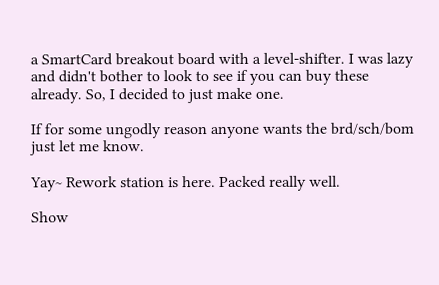a SmartCard breakout board with a level-shifter. I was lazy and didn't bother to look to see if you can buy these already. So, I decided to just make one.

If for some ungodly reason anyone wants the brd/sch/bom just let me know.

Yay~ Rework station is here. Packed really well.

Show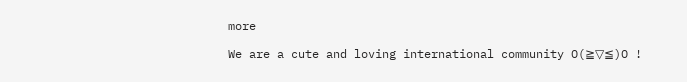more

We are a cute and loving international community O(≧▽≦)O !